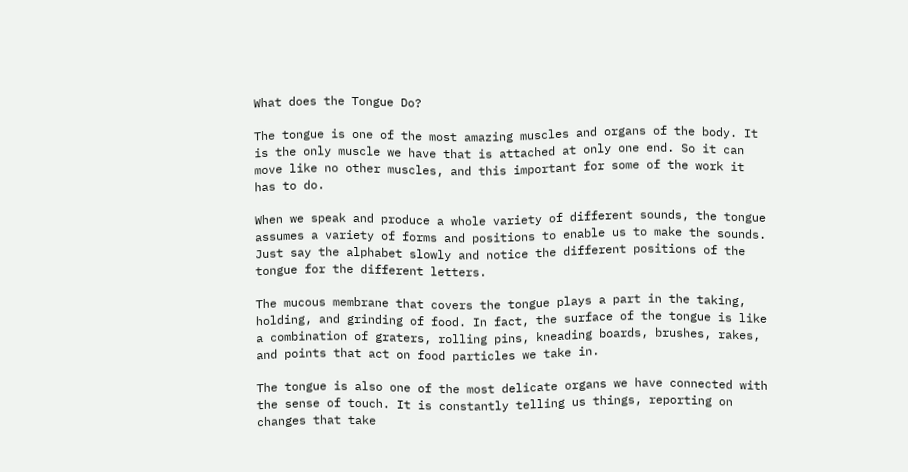What does the Tongue Do?

The tongue is one of the most amazing muscles and organs of the body. It is the only muscle we have that is attached at only one end. So it can move like no other muscles, and this important for some of the work it has to do.

When we speak and produce a whole variety of different sounds, the tongue assumes a variety of forms and positions to enable us to make the sounds. Just say the alphabet slowly and notice the different positions of the tongue for the different letters.

The mucous membrane that covers the tongue plays a part in the taking, holding, and grinding of food. In fact, the surface of the tongue is like a combination of graters, rolling pins, kneading boards, brushes, rakes, and points that act on food particles we take in.

The tongue is also one of the most delicate organs we have connected with the sense of touch. It is constantly telling us things, reporting on changes that take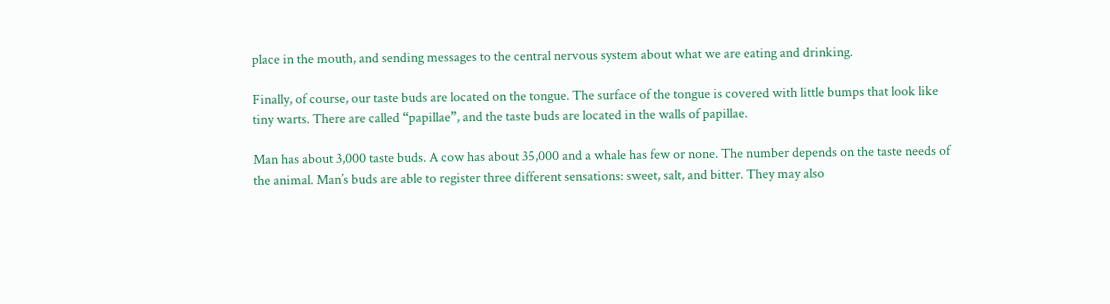place in the mouth, and sending messages to the central nervous system about what we are eating and drinking.

Finally, of course, our taste buds are located on the tongue. The surface of the tongue is covered with little bumps that look like tiny warts. There are called “papillae”, and the taste buds are located in the walls of papillae.

Man has about 3,000 taste buds. A cow has about 35,000 and a whale has few or none. The number depends on the taste needs of the animal. Man’s buds are able to register three different sensations: sweet, salt, and bitter. They may also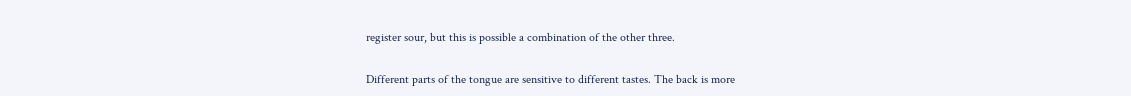register sour, but this is possible a combination of the other three.

Different parts of the tongue are sensitive to different tastes. The back is more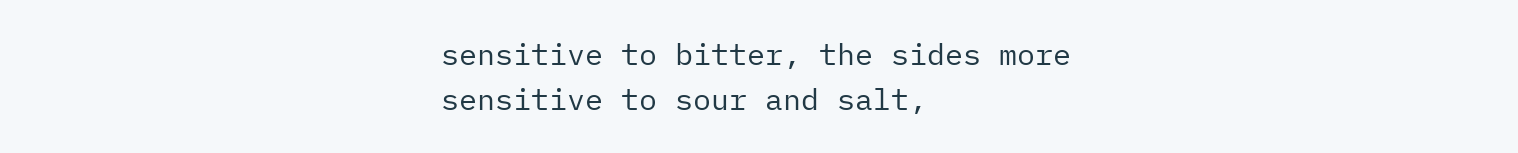sensitive to bitter, the sides more sensitive to sour and salt,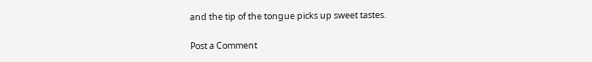and the tip of the tongue picks up sweet tastes.

Post a Comment